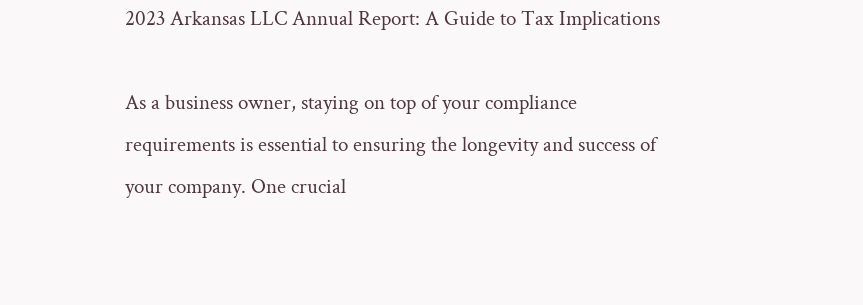2023 Arkansas LLC Annual Report: A Guide to Tax Implications

As a business owner, staying on top of your compliance requirements is essential to ensuring the longevity and success of your company. One crucial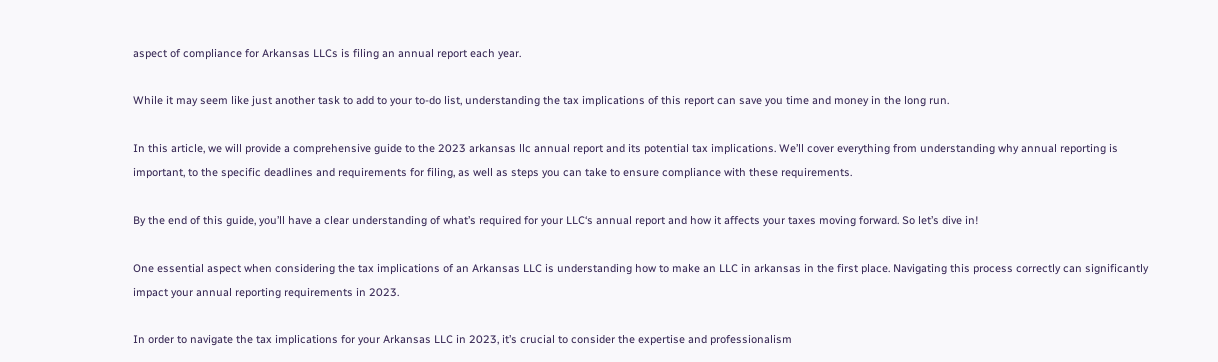aspect of compliance for Arkansas LLCs is filing an annual report each year.

While it may seem like just another task to add to your to-do list, understanding the tax implications of this report can save you time and money in the long run.

In this article, we will provide a comprehensive guide to the 2023 arkansas llc annual report and its potential tax implications. We’ll cover everything from understanding why annual reporting is important, to the specific deadlines and requirements for filing, as well as steps you can take to ensure compliance with these requirements.

By the end of this guide, you’ll have a clear understanding of what’s required for your LLC‘s annual report and how it affects your taxes moving forward. So let’s dive in!

One essential aspect when considering the tax implications of an Arkansas LLC is understanding how to make an LLC in arkansas in the first place. Navigating this process correctly can significantly impact your annual reporting requirements in 2023.

In order to navigate the tax implications for your Arkansas LLC in 2023, it’s crucial to consider the expertise and professionalism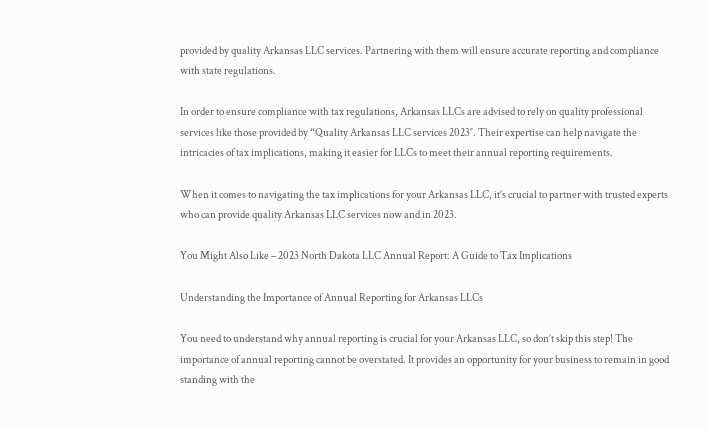provided by quality Arkansas LLC services. Partnering with them will ensure accurate reporting and compliance with state regulations.

In order to ensure compliance with tax regulations, Arkansas LLCs are advised to rely on quality professional services like those provided by “Quality Arkansas LLC services 2023″. Their expertise can help navigate the intricacies of tax implications, making it easier for LLCs to meet their annual reporting requirements.

When it comes to navigating the tax implications for your Arkansas LLC, it’s crucial to partner with trusted experts who can provide quality Arkansas LLC services now and in 2023.

You Might Also Like – 2023 North Dakota LLC Annual Report: A Guide to Tax Implications

Understanding the Importance of Annual Reporting for Arkansas LLCs

You need to understand why annual reporting is crucial for your Arkansas LLC, so don’t skip this step! The importance of annual reporting cannot be overstated. It provides an opportunity for your business to remain in good standing with the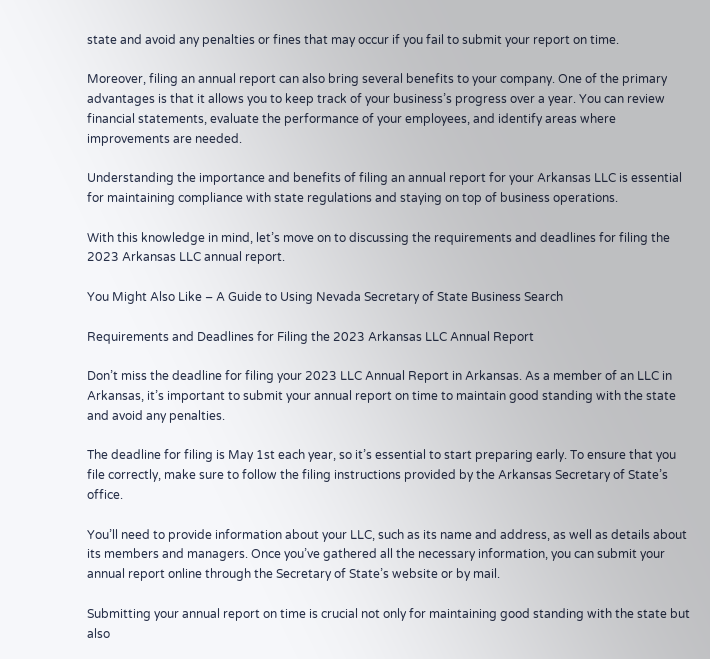state and avoid any penalties or fines that may occur if you fail to submit your report on time.

Moreover, filing an annual report can also bring several benefits to your company. One of the primary advantages is that it allows you to keep track of your business’s progress over a year. You can review financial statements, evaluate the performance of your employees, and identify areas where improvements are needed.

Understanding the importance and benefits of filing an annual report for your Arkansas LLC is essential for maintaining compliance with state regulations and staying on top of business operations.

With this knowledge in mind, let’s move on to discussing the requirements and deadlines for filing the 2023 Arkansas LLC annual report.

You Might Also Like – A Guide to Using Nevada Secretary of State Business Search

Requirements and Deadlines for Filing the 2023 Arkansas LLC Annual Report

Don’t miss the deadline for filing your 2023 LLC Annual Report in Arkansas. As a member of an LLC in Arkansas, it’s important to submit your annual report on time to maintain good standing with the state and avoid any penalties.

The deadline for filing is May 1st each year, so it’s essential to start preparing early. To ensure that you file correctly, make sure to follow the filing instructions provided by the Arkansas Secretary of State’s office.

You’ll need to provide information about your LLC, such as its name and address, as well as details about its members and managers. Once you’ve gathered all the necessary information, you can submit your annual report online through the Secretary of State’s website or by mail.

Submitting your annual report on time is crucial not only for maintaining good standing with the state but also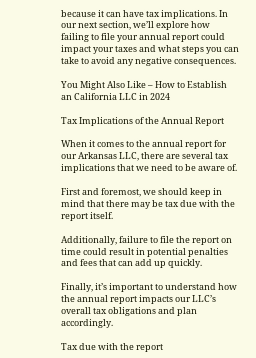because it can have tax implications. In our next section, we’ll explore how failing to file your annual report could impact your taxes and what steps you can take to avoid any negative consequences.

You Might Also Like – How to Establish an California LLC in 2024

Tax Implications of the Annual Report

When it comes to the annual report for our Arkansas LLC, there are several tax implications that we need to be aware of.

First and foremost, we should keep in mind that there may be tax due with the report itself.

Additionally, failure to file the report on time could result in potential penalties and fees that can add up quickly.

Finally, it’s important to understand how the annual report impacts our LLC’s overall tax obligations and plan accordingly.

Tax due with the report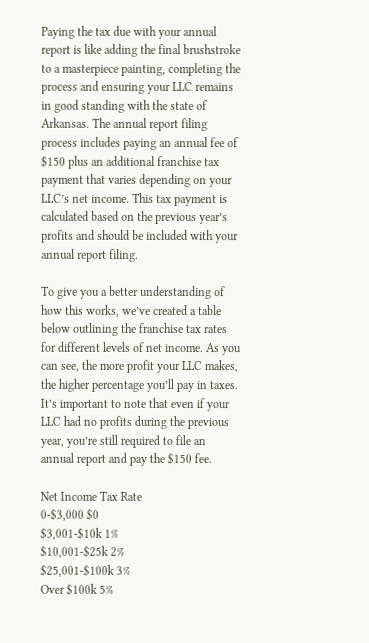Paying the tax due with your annual report is like adding the final brushstroke to a masterpiece painting, completing the process and ensuring your LLC remains in good standing with the state of Arkansas. The annual report filing process includes paying an annual fee of $150 plus an additional franchise tax payment that varies depending on your LLC’s net income. This tax payment is calculated based on the previous year’s profits and should be included with your annual report filing.

To give you a better understanding of how this works, we’ve created a table below outlining the franchise tax rates for different levels of net income. As you can see, the more profit your LLC makes, the higher percentage you’ll pay in taxes. It’s important to note that even if your LLC had no profits during the previous year, you’re still required to file an annual report and pay the $150 fee.

Net Income Tax Rate
0-$3,000 $0
$3,001-$10k 1%
$10,001-$25k 2%
$25,001-$100k 3%
Over $100k 5%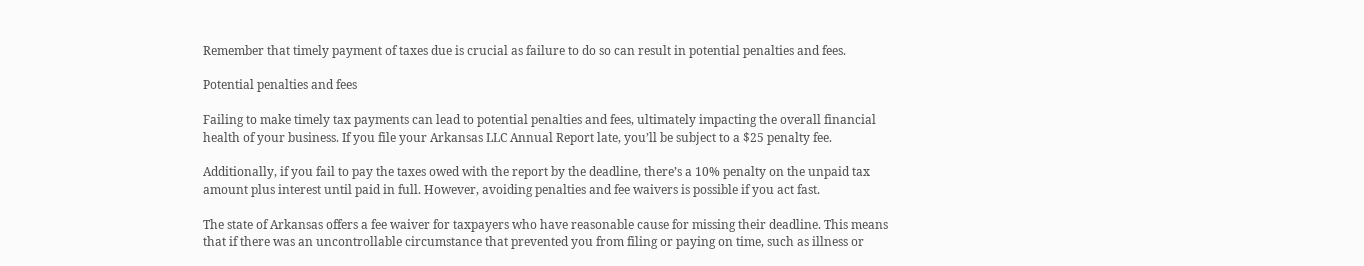Remember that timely payment of taxes due is crucial as failure to do so can result in potential penalties and fees.

Potential penalties and fees

Failing to make timely tax payments can lead to potential penalties and fees, ultimately impacting the overall financial health of your business. If you file your Arkansas LLC Annual Report late, you’ll be subject to a $25 penalty fee.

Additionally, if you fail to pay the taxes owed with the report by the deadline, there’s a 10% penalty on the unpaid tax amount plus interest until paid in full. However, avoiding penalties and fee waivers is possible if you act fast.

The state of Arkansas offers a fee waiver for taxpayers who have reasonable cause for missing their deadline. This means that if there was an uncontrollable circumstance that prevented you from filing or paying on time, such as illness or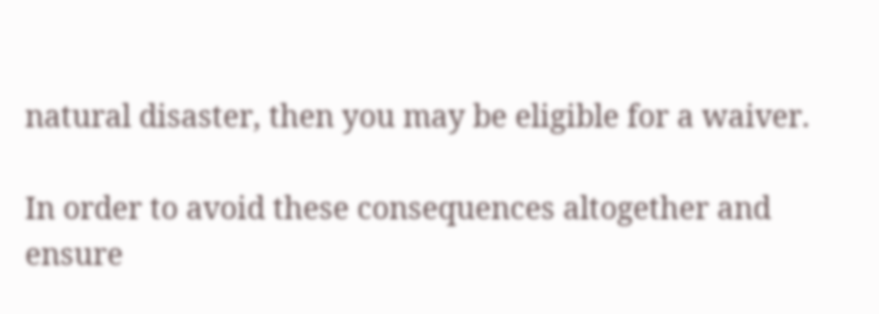natural disaster, then you may be eligible for a waiver.

In order to avoid these consequences altogether and ensure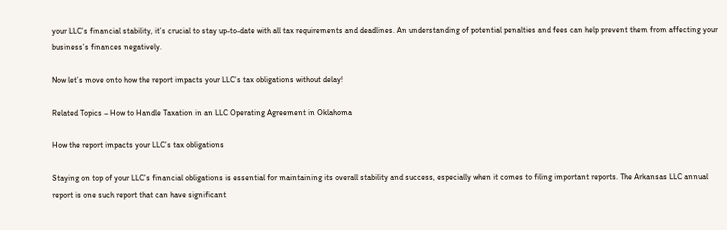your LLC’s financial stability, it’s crucial to stay up-to-date with all tax requirements and deadlines. An understanding of potential penalties and fees can help prevent them from affecting your business’s finances negatively.

Now let’s move onto how the report impacts your LLC’s tax obligations without delay!

Related Topics – How to Handle Taxation in an LLC Operating Agreement in Oklahoma

How the report impacts your LLC’s tax obligations

Staying on top of your LLC’s financial obligations is essential for maintaining its overall stability and success, especially when it comes to filing important reports. The Arkansas LLC annual report is one such report that can have significant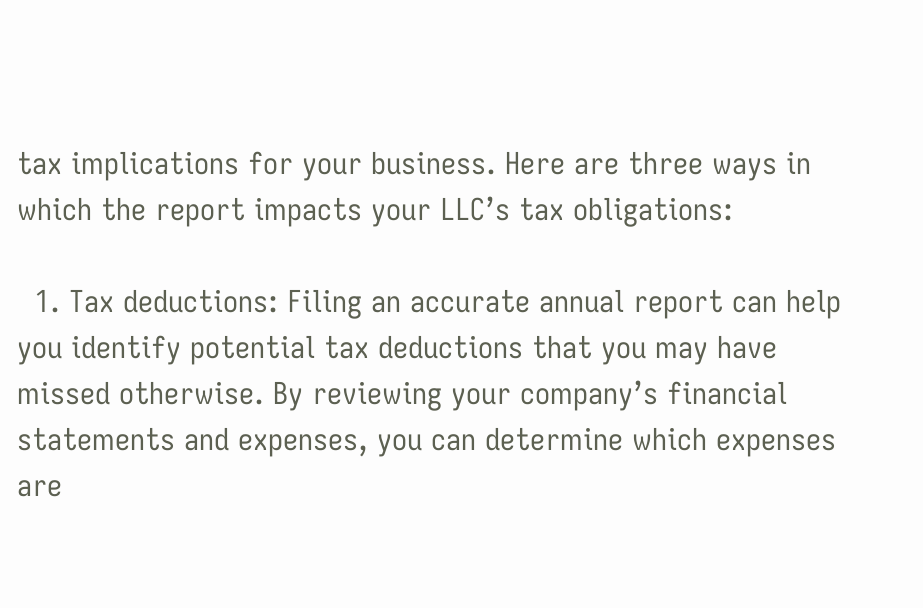tax implications for your business. Here are three ways in which the report impacts your LLC’s tax obligations:

  1. Tax deductions: Filing an accurate annual report can help you identify potential tax deductions that you may have missed otherwise. By reviewing your company’s financial statements and expenses, you can determine which expenses are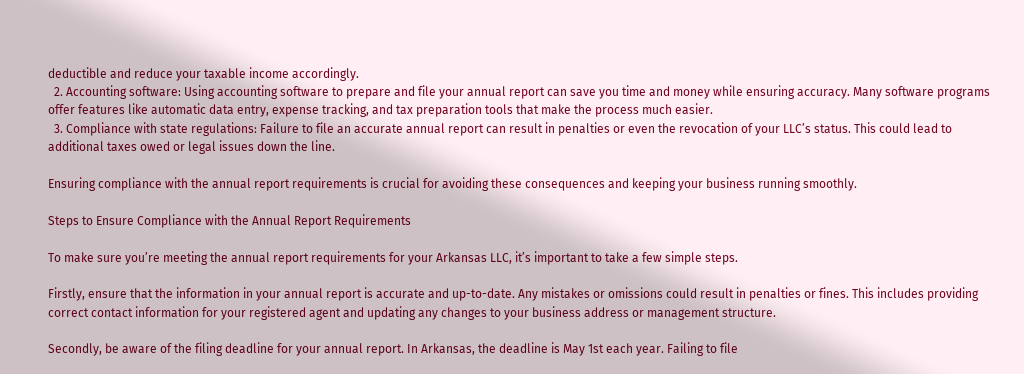deductible and reduce your taxable income accordingly.
  2. Accounting software: Using accounting software to prepare and file your annual report can save you time and money while ensuring accuracy. Many software programs offer features like automatic data entry, expense tracking, and tax preparation tools that make the process much easier.
  3. Compliance with state regulations: Failure to file an accurate annual report can result in penalties or even the revocation of your LLC’s status. This could lead to additional taxes owed or legal issues down the line.

Ensuring compliance with the annual report requirements is crucial for avoiding these consequences and keeping your business running smoothly.

Steps to Ensure Compliance with the Annual Report Requirements

To make sure you’re meeting the annual report requirements for your Arkansas LLC, it’s important to take a few simple steps.

Firstly, ensure that the information in your annual report is accurate and up-to-date. Any mistakes or omissions could result in penalties or fines. This includes providing correct contact information for your registered agent and updating any changes to your business address or management structure.

Secondly, be aware of the filing deadline for your annual report. In Arkansas, the deadline is May 1st each year. Failing to file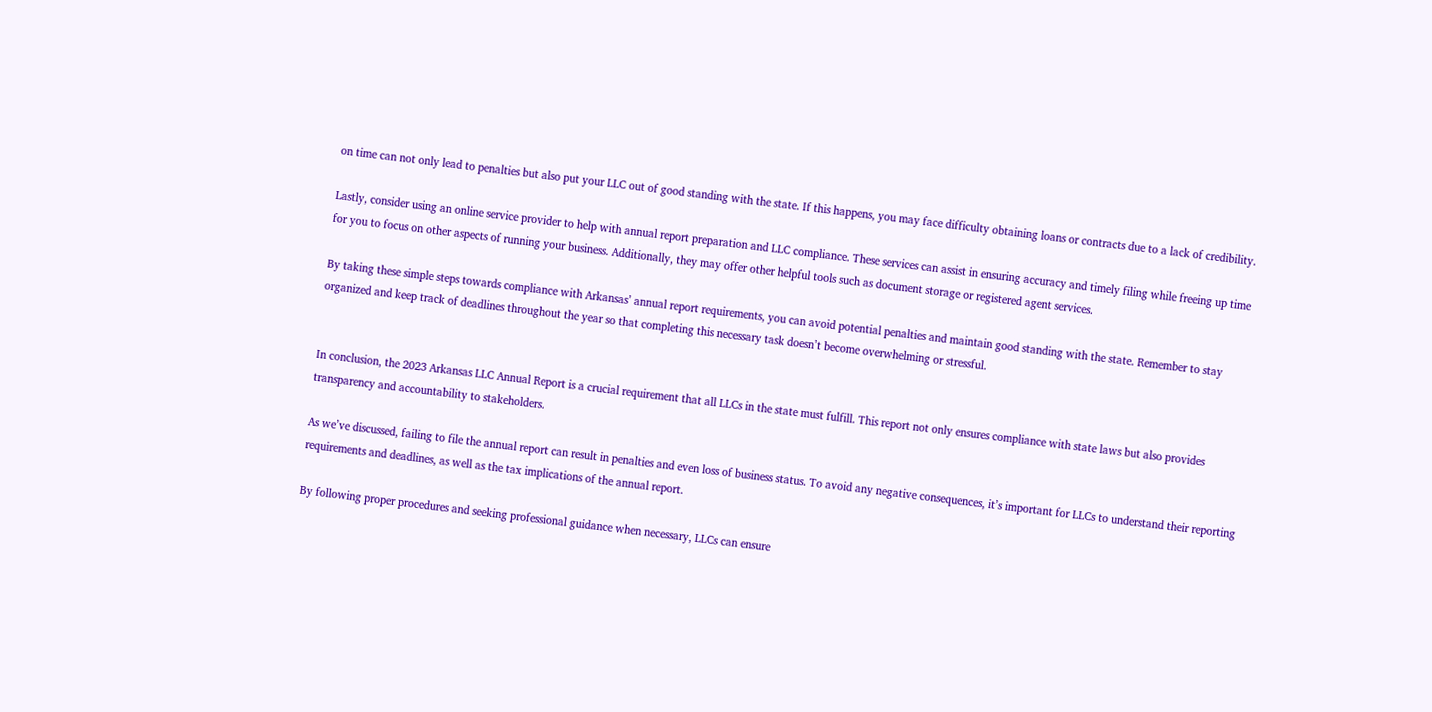on time can not only lead to penalties but also put your LLC out of good standing with the state. If this happens, you may face difficulty obtaining loans or contracts due to a lack of credibility.

Lastly, consider using an online service provider to help with annual report preparation and LLC compliance. These services can assist in ensuring accuracy and timely filing while freeing up time for you to focus on other aspects of running your business. Additionally, they may offer other helpful tools such as document storage or registered agent services.

By taking these simple steps towards compliance with Arkansas’ annual report requirements, you can avoid potential penalties and maintain good standing with the state. Remember to stay organized and keep track of deadlines throughout the year so that completing this necessary task doesn’t become overwhelming or stressful.


In conclusion, the 2023 Arkansas LLC Annual Report is a crucial requirement that all LLCs in the state must fulfill. This report not only ensures compliance with state laws but also provides transparency and accountability to stakeholders.

As we’ve discussed, failing to file the annual report can result in penalties and even loss of business status. To avoid any negative consequences, it’s important for LLCs to understand their reporting requirements and deadlines, as well as the tax implications of the annual report.

By following proper procedures and seeking professional guidance when necessary, LLCs can ensure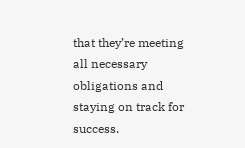that they’re meeting all necessary obligations and staying on track for success.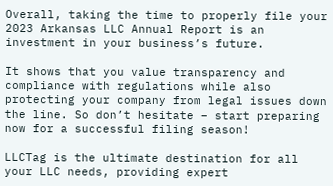Overall, taking the time to properly file your 2023 Arkansas LLC Annual Report is an investment in your business’s future.

It shows that you value transparency and compliance with regulations while also protecting your company from legal issues down the line. So don’t hesitate – start preparing now for a successful filing season!

LLCTag is the ultimate destination for all your LLC needs, providing expert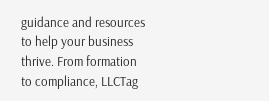guidance and resources to help your business thrive. From formation to compliance, LLCTag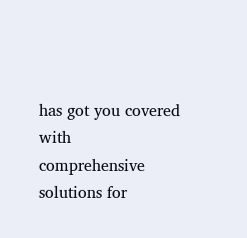has got you covered with comprehensive solutions for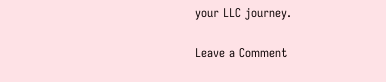your LLC journey.

Leave a Comment